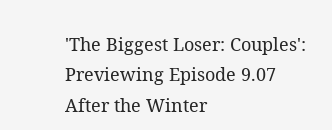'The Biggest Loser: Couples': Previewing Episode 9.07
After the Winter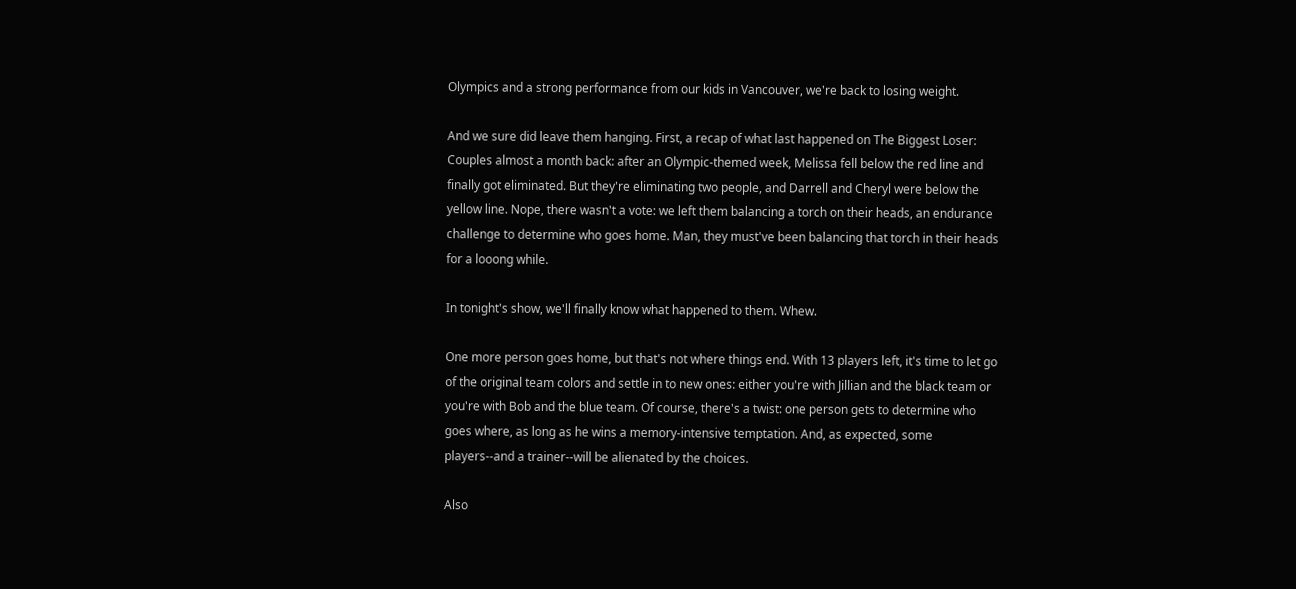Olympics and a strong performance from our kids in Vancouver, we're back to losing weight.

And we sure did leave them hanging. First, a recap of what last happened on The Biggest Loser: Couples almost a month back: after an Olympic-themed week, Melissa fell below the red line and finally got eliminated. But they're eliminating two people, and Darrell and Cheryl were below the yellow line. Nope, there wasn't a vote: we left them balancing a torch on their heads, an endurance challenge to determine who goes home. Man, they must've been balancing that torch in their heads for a looong while.

In tonight's show, we'll finally know what happened to them. Whew.

One more person goes home, but that's not where things end. With 13 players left, it's time to let go of the original team colors and settle in to new ones: either you're with Jillian and the black team or you're with Bob and the blue team. Of course, there's a twist: one person gets to determine who goes where, as long as he wins a memory-intensive temptation. And, as expected, some players--and a trainer--will be alienated by the choices.

Also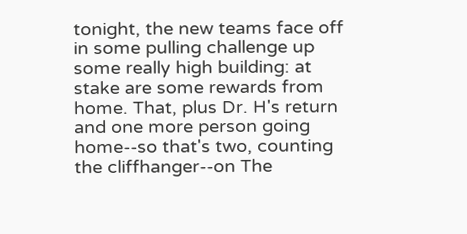tonight, the new teams face off in some pulling challenge up some really high building: at stake are some rewards from home. That, plus Dr. H's return and one more person going home--so that's two, counting the cliffhanger--on The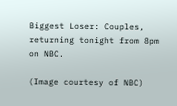Biggest Loser: Couples, returning tonight from 8pm on NBC.

(Image courtesy of NBC)